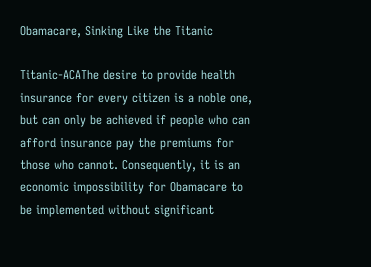Obamacare, Sinking Like the Titanic

Titanic-ACAThe desire to provide health insurance for every citizen is a noble one, but can only be achieved if people who can afford insurance pay the premiums for those who cannot. Consequently, it is an economic impossibility for Obamacare to be implemented without significant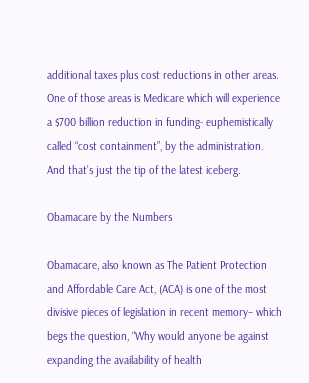additional taxes plus cost reductions in other areas. One of those areas is Medicare which will experience a $700 billion reduction in funding- euphemistically called “cost containment”, by the administration. And that’s just the tip of the latest iceberg.

Obamacare by the Numbers

Obamacare, also known as The Patient Protection and Affordable Care Act, (ACA) is one of the most divisive pieces of legislation in recent memory– which begs the question, “Why would anyone be against expanding the availability of health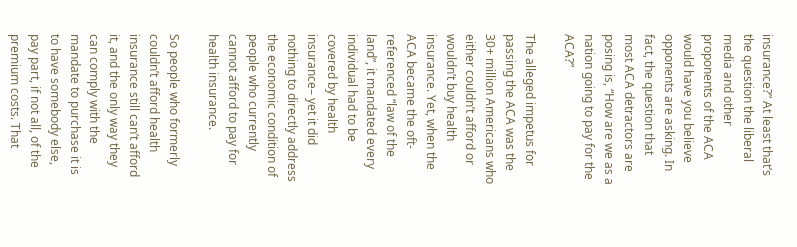insurance?” At least that’s the question the liberal media and other proponents of the ACA would have you believe opponents are asking. In fact, the question that most ACA detractors are posing is, “How are we as a nation going to pay for the ACA?”

The alleged impetus for passing the ACA was the 30+ million Americans who either couldn’t afford or wouldn’t buy health insurance. Yet, when the ACA became the oft-referenced “law of the land”, it mandated every individual had to be covered by health insurance– yet it did nothing to directly address the economic condition of people who currently cannot afford to pay for health insurance.

So people who formerly couldn’t afford health insurance still can’t afford it, and the only way they can comply with the mandate to purchase it is to have somebody else, pay part, if not all, of the premium costs. That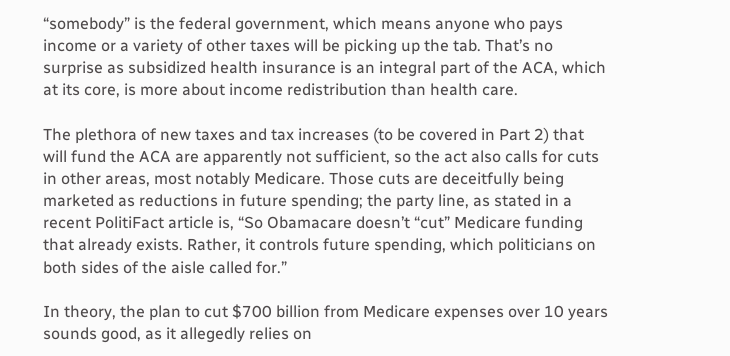“somebody” is the federal government, which means anyone who pays income or a variety of other taxes will be picking up the tab. That’s no surprise as subsidized health insurance is an integral part of the ACA, which at its core, is more about income redistribution than health care.

The plethora of new taxes and tax increases (to be covered in Part 2) that will fund the ACA are apparently not sufficient, so the act also calls for cuts in other areas, most notably Medicare. Those cuts are deceitfully being marketed as reductions in future spending; the party line, as stated in a recent PolitiFact article is, “So Obamacare doesn’t “cut” Medicare funding that already exists. Rather, it controls future spending, which politicians on both sides of the aisle called for.”

In theory, the plan to cut $700 billion from Medicare expenses over 10 years sounds good, as it allegedly relies on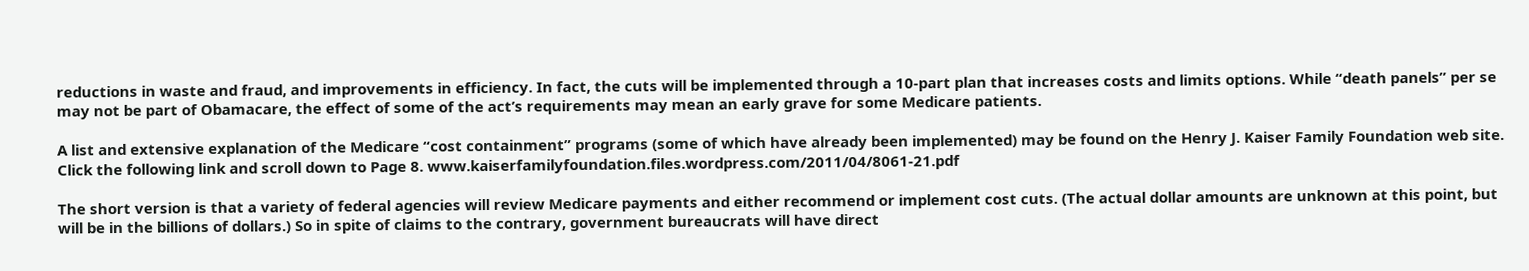reductions in waste and fraud, and improvements in efficiency. In fact, the cuts will be implemented through a 10-part plan that increases costs and limits options. While “death panels” per se may not be part of Obamacare, the effect of some of the act’s requirements may mean an early grave for some Medicare patients.

A list and extensive explanation of the Medicare “cost containment” programs (some of which have already been implemented) may be found on the Henry J. Kaiser Family Foundation web site. Click the following link and scroll down to Page 8. www.kaiserfamilyfoundation.files.wordpress.com/2011/04/8061-21.pdf

The short version is that a variety of federal agencies will review Medicare payments and either recommend or implement cost cuts. (The actual dollar amounts are unknown at this point, but will be in the billions of dollars.) So in spite of claims to the contrary, government bureaucrats will have direct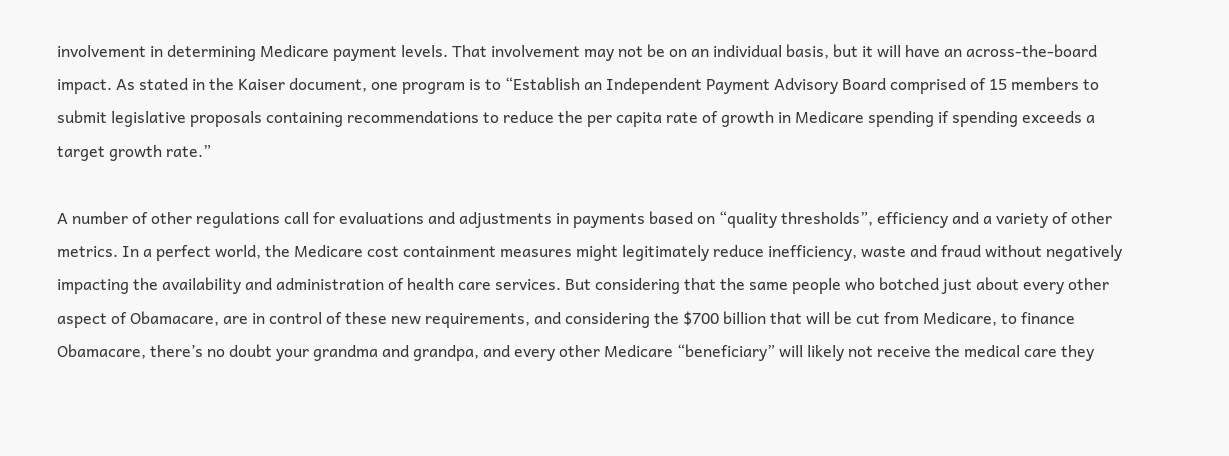involvement in determining Medicare payment levels. That involvement may not be on an individual basis, but it will have an across-the-board impact. As stated in the Kaiser document, one program is to “Establish an Independent Payment Advisory Board comprised of 15 members to submit legislative proposals containing recommendations to reduce the per capita rate of growth in Medicare spending if spending exceeds a target growth rate.”

A number of other regulations call for evaluations and adjustments in payments based on “quality thresholds”, efficiency and a variety of other metrics. In a perfect world, the Medicare cost containment measures might legitimately reduce inefficiency, waste and fraud without negatively impacting the availability and administration of health care services. But considering that the same people who botched just about every other aspect of Obamacare, are in control of these new requirements, and considering the $700 billion that will be cut from Medicare, to finance Obamacare, there’s no doubt your grandma and grandpa, and every other Medicare “beneficiary” will likely not receive the medical care they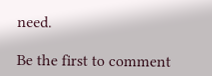need.

Be the first to comment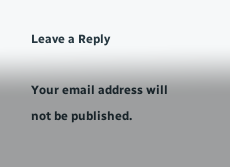Leave a Reply

Your email address will not be published.